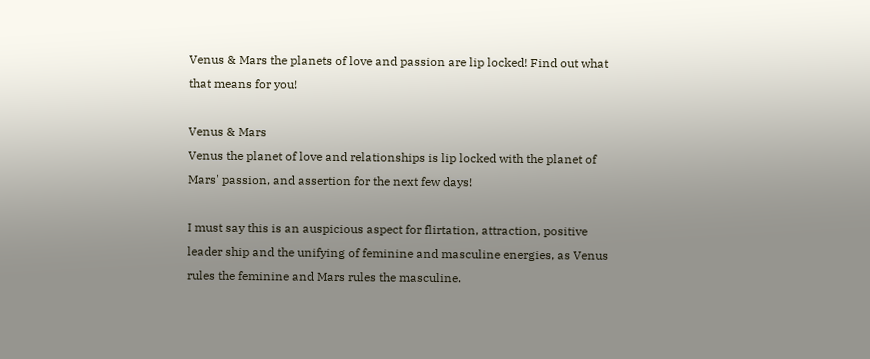Venus & Mars the planets of love and passion are lip locked! Find out what that means for you!

Venus & Mars
Venus the planet of love and relationships is lip locked with the planet of Mars' passion, and assertion for the next few days!

I must say this is an auspicious aspect for flirtation, attraction, positive leader ship and the unifying of feminine and masculine energies, as Venus rules the feminine and Mars rules the masculine.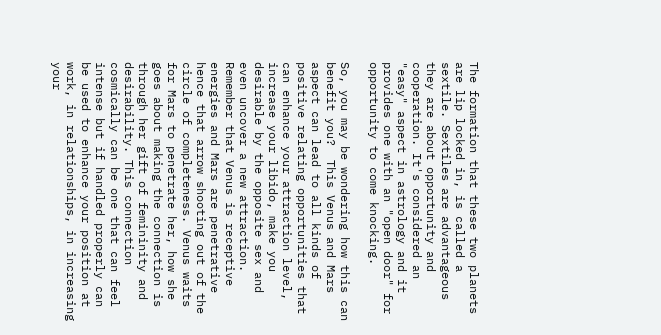The formation that these two planets are lip locked in, is called a sextile. Sextiles are advantageous they are about opportunity and cooperation. It's considered an "easy" aspect in astrology and it provides one with an "open door" for opportunity to come knocking.

So, you may be wondering how this can benefit you?  This Venus and Mars aspect can lead to all kinds of positive relating opportunities that can enhance your attraction level, increase your libido, make you desirable by the opposite sex and even uncover a new attraction.  Remember that Venus is receptive energies and Mars are penetrative hence that arrow shooting out of the circle of completeness. Venus waits for Mars to penetrate her, how she goes about making the connection is through her gift of femininity and desirability. This connection cosmically can be one that can feel intense but if handled properly can be used to enhance your position at work, in relationships, in increasing your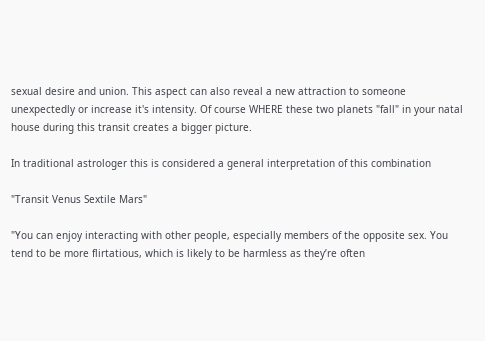sexual desire and union. This aspect can also reveal a new attraction to someone unexpectedly or increase it's intensity. Of course WHERE these two planets "fall" in your natal house during this transit creates a bigger picture.

In traditional astrologer this is considered a general interpretation of this combination

"Transit Venus Sextile Mars"

"You can enjoy interacting with other people, especially members of the opposite sex. You tend to be more flirtatious, which is likely to be harmless as they’re often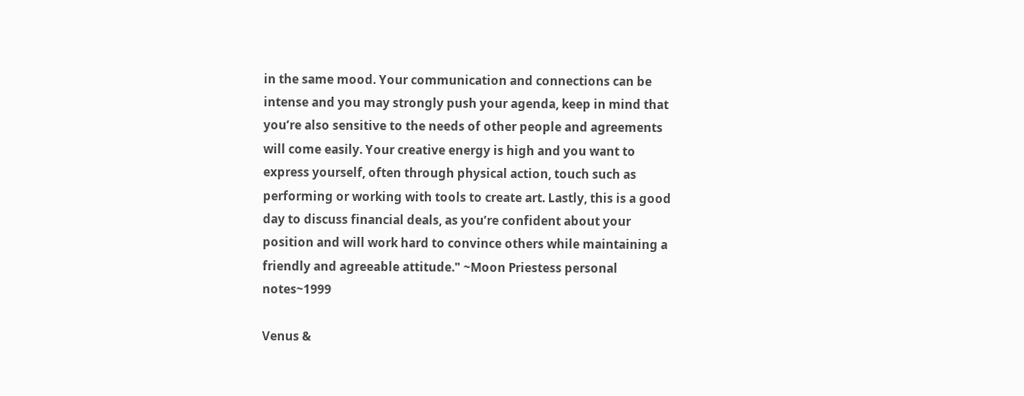in the same mood. Your communication and connections can be intense and you may strongly push your agenda, keep in mind that you’re also sensitive to the needs of other people and agreements will come easily. Your creative energy is high and you want to express yourself, often through physical action, touch such as performing or working with tools to create art. Lastly, this is a good day to discuss financial deals, as you’re confident about your position and will work hard to convince others while maintaining a friendly and agreeable attitude." ~Moon Priestess personal notes~1999

Venus &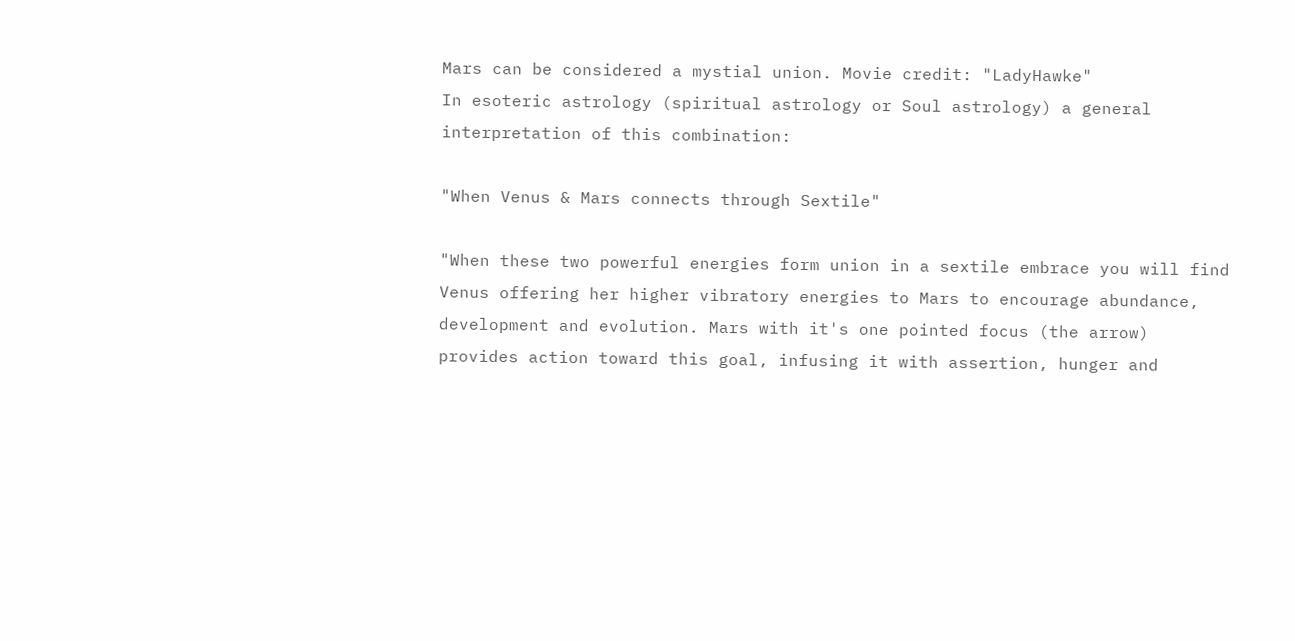Mars can be considered a mystial union. Movie credit: "LadyHawke"
In esoteric astrology (spiritual astrology or Soul astrology) a general interpretation of this combination:

"When Venus & Mars connects through Sextile"

"When these two powerful energies form union in a sextile embrace you will find Venus offering her higher vibratory energies to Mars to encourage abundance, development and evolution. Mars with it's one pointed focus (the arrow) provides action toward this goal, infusing it with assertion, hunger and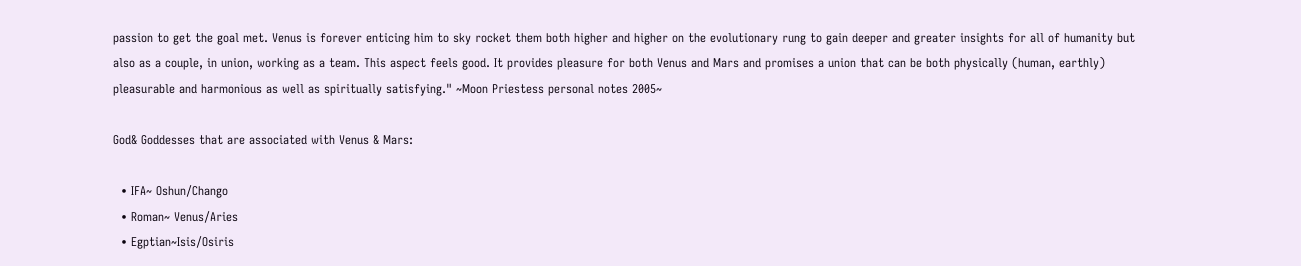passion to get the goal met. Venus is forever enticing him to sky rocket them both higher and higher on the evolutionary rung to gain deeper and greater insights for all of humanity but also as a couple, in union, working as a team. This aspect feels good. It provides pleasure for both Venus and Mars and promises a union that can be both physically (human, earthly) pleasurable and harmonious as well as spiritually satisfying." ~Moon Priestess personal notes 2005~

God& Goddesses that are associated with Venus & Mars:

  • IFA~ Oshun/Chango
  • Roman~ Venus/Aries
  • Egptian~Isis/Osiris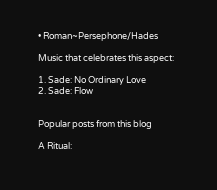• Roman~Persephone/Hades

Music that celebrates this aspect:

1. Sade: No Ordinary Love
2. Sade: Flow


Popular posts from this blog

A Ritual: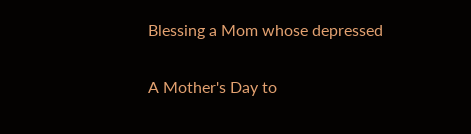Blessing a Mom whose depressed

A Mother's Day to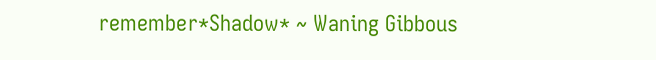remember*Shadow* ~ Waning Gibbous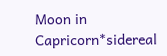Moon in Capricorn*sidereal